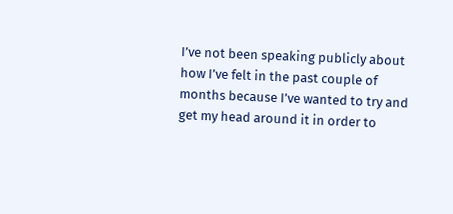I’ve not been speaking publicly about how I’ve felt in the past couple of months because I’ve wanted to try and get my head around it in order to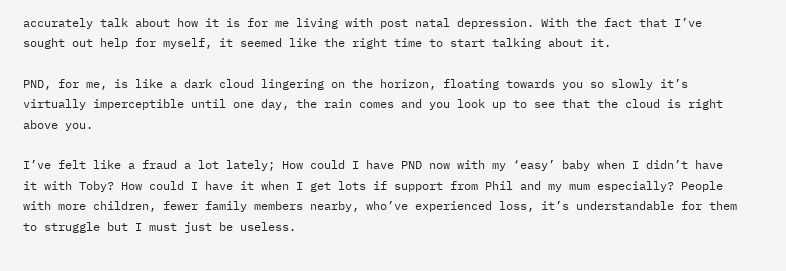accurately talk about how it is for me living with post natal depression. With the fact that I’ve sought out help for myself, it seemed like the right time to start talking about it.

PND, for me, is like a dark cloud lingering on the horizon, floating towards you so slowly it’s virtually imperceptible until one day, the rain comes and you look up to see that the cloud is right above you.

I’ve felt like a fraud a lot lately; How could I have PND now with my ‘easy’ baby when I didn’t have it with Toby? How could I have it when I get lots if support from Phil and my mum especially? People with more children, fewer family members nearby, who’ve experienced loss, it’s understandable for them to struggle but I must just be useless.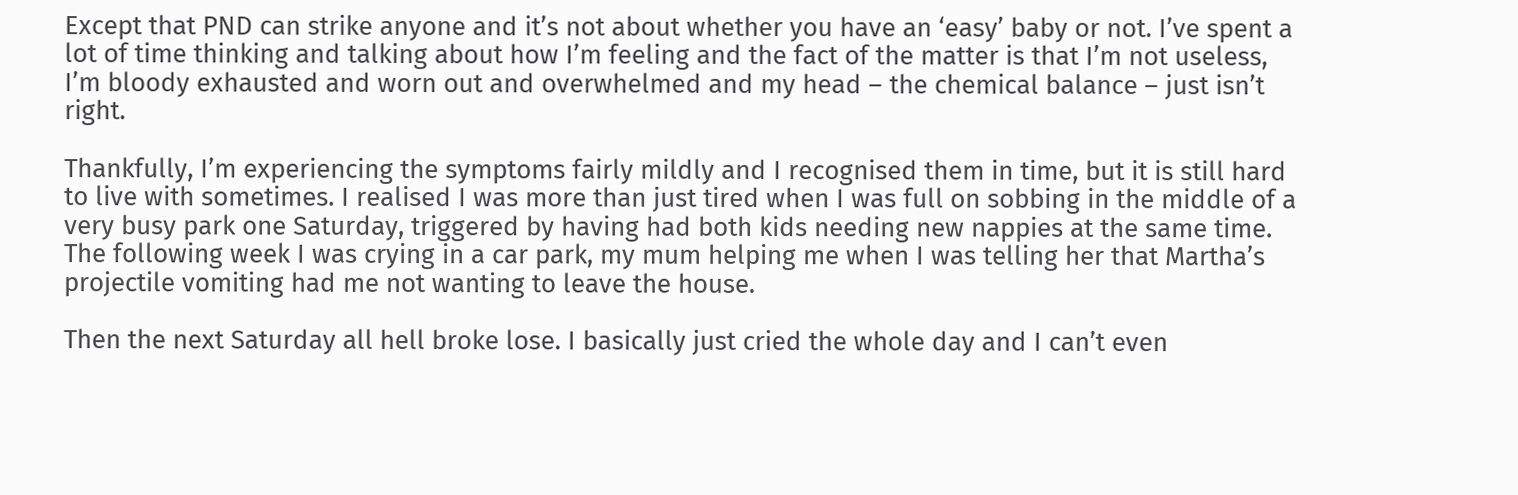Except that PND can strike anyone and it’s not about whether you have an ‘easy’ baby or not. I’ve spent a lot of time thinking and talking about how I’m feeling and the fact of the matter is that I’m not useless, I’m bloody exhausted and worn out and overwhelmed and my head – the chemical balance – just isn’t right.

Thankfully, I’m experiencing the symptoms fairly mildly and I recognised them in time, but it is still hard to live with sometimes. I realised I was more than just tired when I was full on sobbing in the middle of a very busy park one Saturday, triggered by having had both kids needing new nappies at the same time. The following week I was crying in a car park, my mum helping me when I was telling her that Martha’s projectile vomiting had me not wanting to leave the house.

Then the next Saturday all hell broke lose. I basically just cried the whole day and I can’t even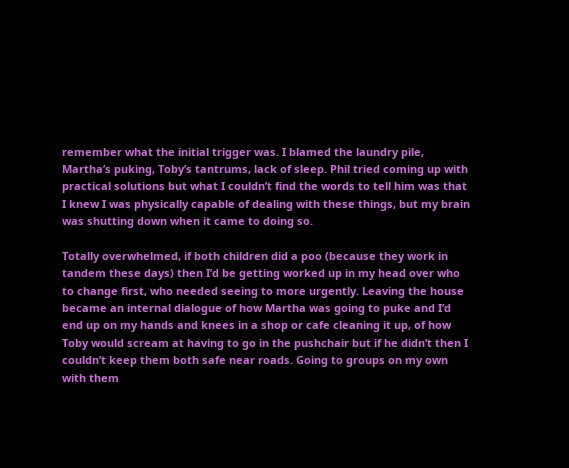remember what the initial trigger was. I blamed the laundry pile, Martha’s puking, Toby’s tantrums, lack of sleep. Phil tried coming up with practical solutions but what I couldn’t find the words to tell him was that I knew I was physically capable of dealing with these things, but my brain was shutting down when it came to doing so.

Totally overwhelmed, if both children did a poo (because they work in tandem these days) then I’d be getting worked up in my head over who to change first, who needed seeing to more urgently. Leaving the house became an internal dialogue of how Martha was going to puke and I’d end up on my hands and knees in a shop or cafe cleaning it up, of how Toby would scream at having to go in the pushchair but if he didn’t then I couldn’t keep them both safe near roads. Going to groups on my own with them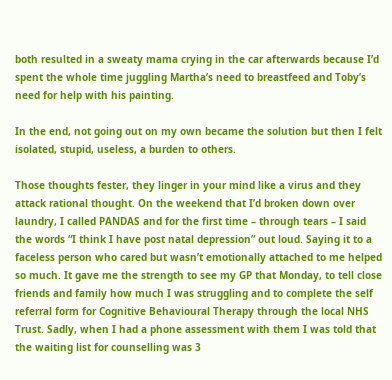both resulted in a sweaty mama crying in the car afterwards because I’d spent the whole time juggling Martha’s need to breastfeed and Toby’s need for help with his painting.

In the end, not going out on my own became the solution but then I felt isolated, stupid, useless, a burden to others.

Those thoughts fester, they linger in your mind like a virus and they attack rational thought. On the weekend that I’d broken down over laundry, I called PANDAS and for the first time – through tears – I said the words “I think I have post natal depression” out loud. Saying it to a faceless person who cared but wasn’t emotionally attached to me helped so much. It gave me the strength to see my GP that Monday, to tell close friends and family how much I was struggling and to complete the self referral form for Cognitive Behavioural Therapy through the local NHS Trust. Sadly, when I had a phone assessment with them I was told that the waiting list for counselling was 3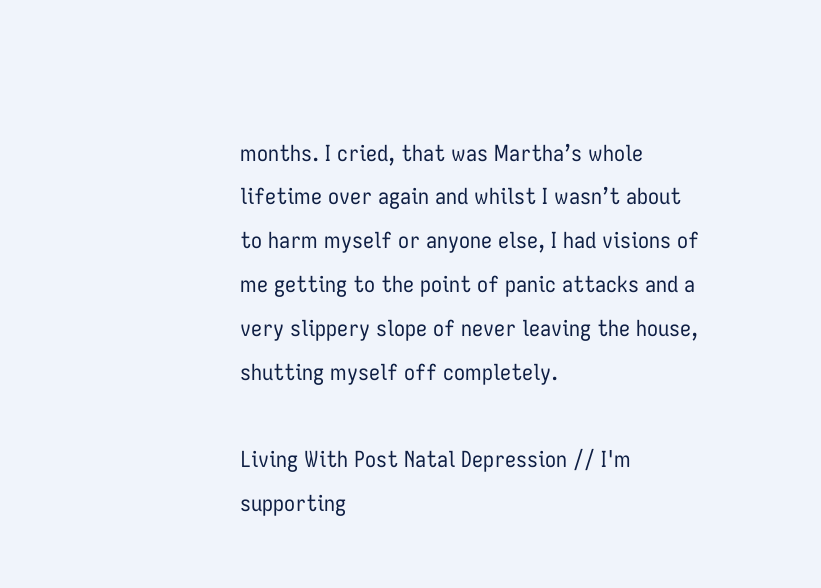months. I cried, that was Martha’s whole lifetime over again and whilst I wasn’t about to harm myself or anyone else, I had visions of me getting to the point of panic attacks and a very slippery slope of never leaving the house, shutting myself off completely.

Living With Post Natal Depression // I'm supporting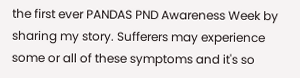the first ever PANDAS PND Awareness Week by sharing my story. Sufferers may experience some or all of these symptoms and it's so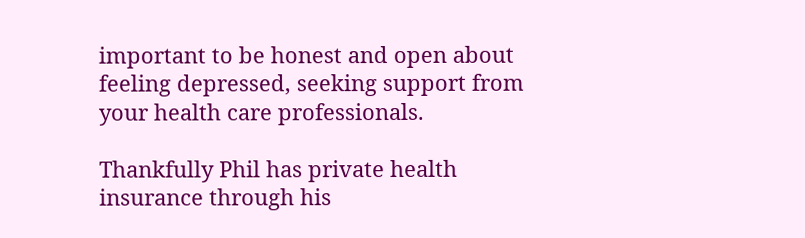important to be honest and open about feeling depressed, seeking support from your health care professionals.

Thankfully Phil has private health insurance through his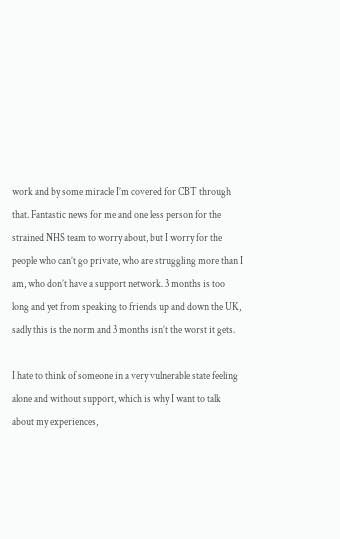work and by some miracle I’m covered for CBT through that. Fantastic news for me and one less person for the strained NHS team to worry about, but I worry for the people who can’t go private, who are struggling more than I am, who don’t have a support network. 3 months is too long and yet from speaking to friends up and down the UK, sadly this is the norm and 3 months isn’t the worst it gets.

I hate to think of someone in a very vulnerable state feeling alone and without support, which is why I want to talk about my experiences,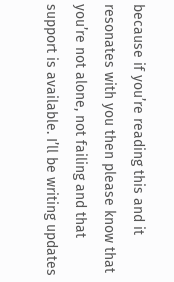because if you’re reading this and it resonates with you then please know that you’re not alone, not failing and that support is available. I’ll be writing updates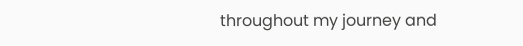throughout my journey and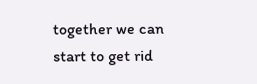together we can start to get rid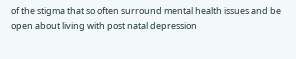of the stigma that so often surround mental health issues and be open about living with post natal depression